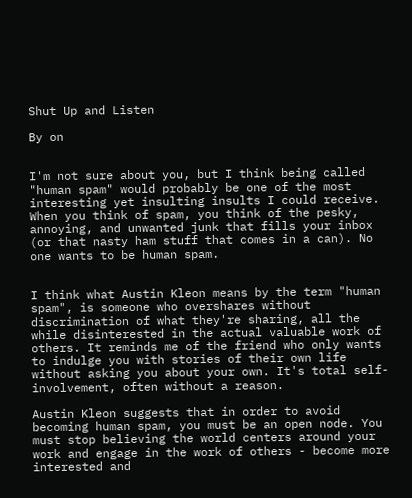Shut Up and Listen

By on


I'm not sure about you, but I think being called "human spam" would probably be one of the most interesting yet insulting insults I could receive. When you think of spam, you think of the pesky, annoying, and unwanted junk that fills your inbox (or that nasty ham stuff that comes in a can). No one wants to be human spam.


I think what Austin Kleon means by the term "human spam", is someone who overshares without discrimination of what they're sharing, all the while disinterested in the actual valuable work of others. It reminds me of the friend who only wants to indulge you with stories of their own life without asking you about your own. It's total self-involvement, often without a reason.

Austin Kleon suggests that in order to avoid becoming human spam, you must be an open node. You must stop believing the world centers around your work and engage in the work of others - become more interested and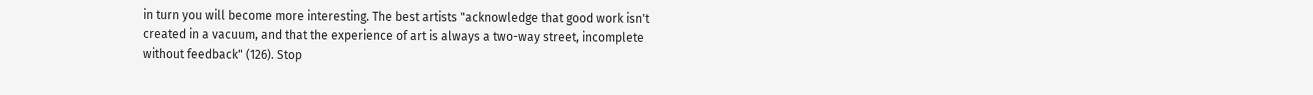in turn you will become more interesting. The best artists "acknowledge that good work isn't created in a vacuum, and that the experience of art is always a two-way street, incomplete without feedback" (126). Stop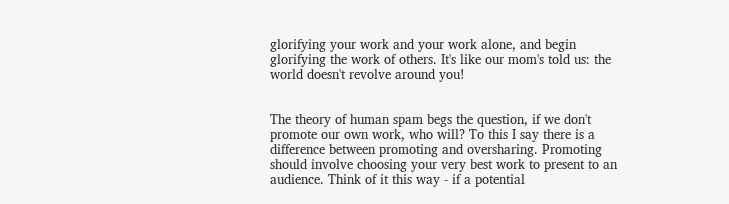glorifying your work and your work alone, and begin glorifying the work of others. It's like our mom's told us: the world doesn't revolve around you!


The theory of human spam begs the question, if we don't promote our own work, who will? To this I say there is a difference between promoting and oversharing. Promoting should involve choosing your very best work to present to an audience. Think of it this way - if a potential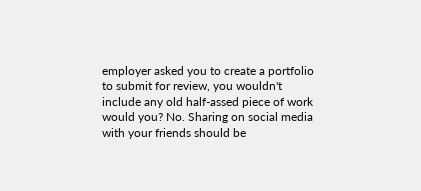employer asked you to create a portfolio to submit for review, you wouldn't include any old half-assed piece of work would you? No. Sharing on social media with your friends should be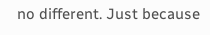no different. Just because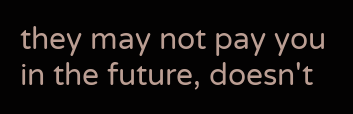they may not pay you in the future, doesn't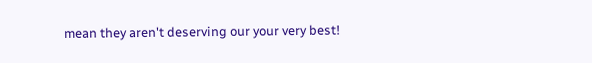mean they aren't deserving our your very best!